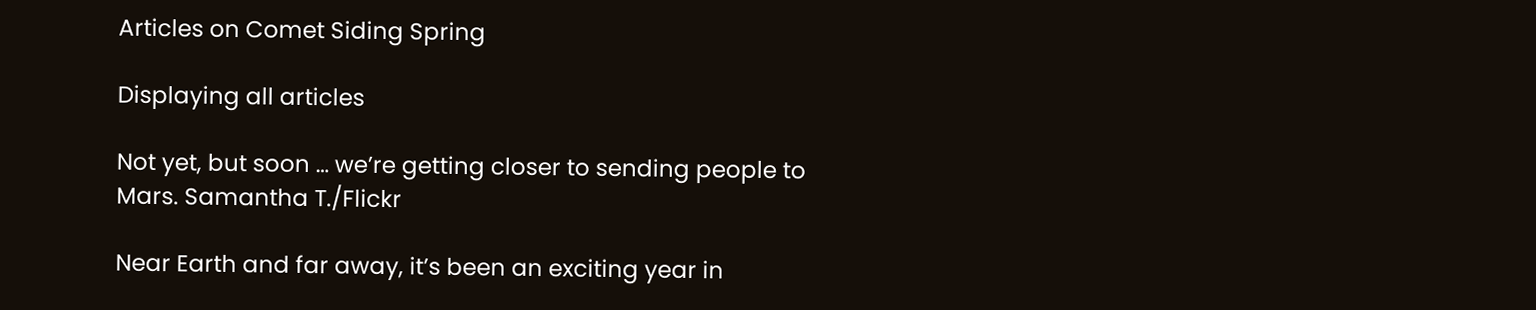Articles on Comet Siding Spring

Displaying all articles

Not yet, but soon … we’re getting closer to sending people to Mars. Samantha T./Flickr

Near Earth and far away, it’s been an exciting year in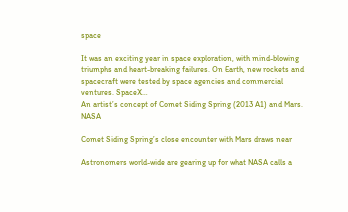space

It was an exciting year in space exploration, with mind-blowing triumphs and heart-breaking failures. On Earth, new rockets and spacecraft were tested by space agencies and commercial ventures. SpaceX…
An artist’s concept of Comet Siding Spring (2013 A1) and Mars. NASA

Comet Siding Spring’s close encounter with Mars draws near

Astronomers world-wide are gearing up for what NASA calls a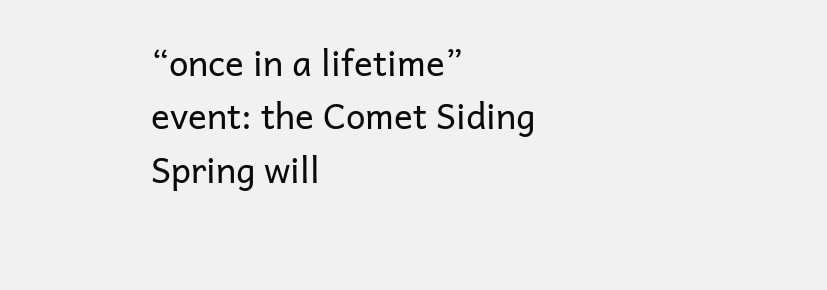“once in a lifetime” event: the Comet Siding Spring will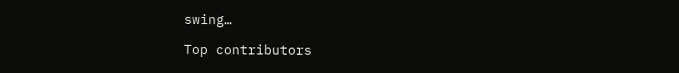swing…

Top contributors